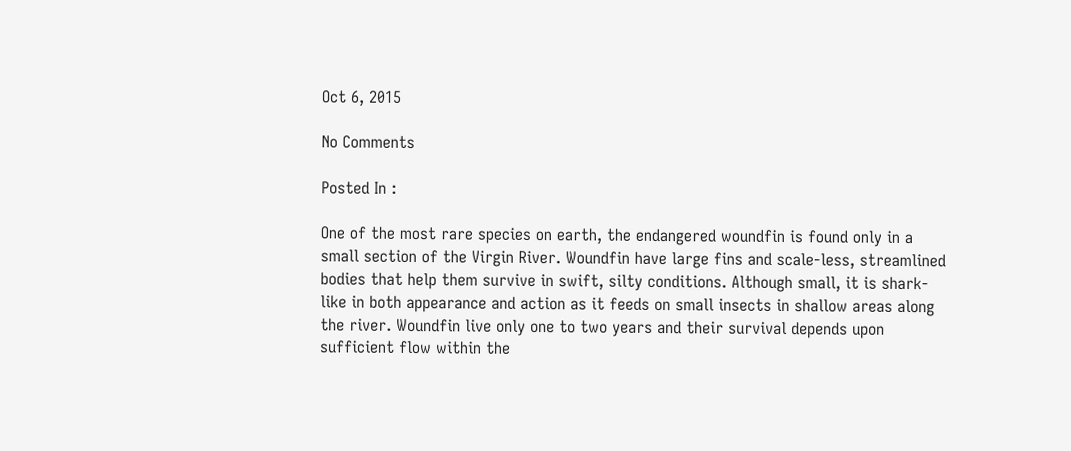Oct 6, 2015

No Comments

Posted In :

One of the most rare species on earth, the endangered woundfin is found only in a small section of the Virgin River. Woundfin have large fins and scale-less, streamlined bodies that help them survive in swift, silty conditions. Although small, it is shark-like in both appearance and action as it feeds on small insects in shallow areas along the river. Woundfin live only one to two years and their survival depends upon sufficient flow within the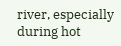river, especially during hot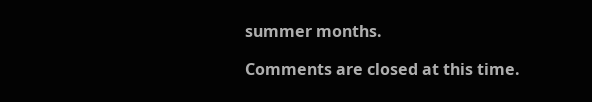summer months.

Comments are closed at this time.